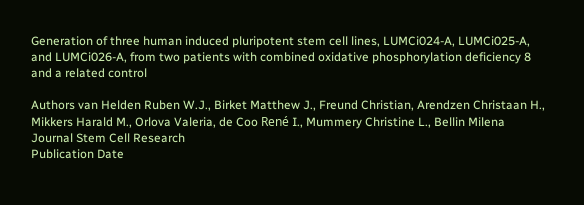Generation of three human induced pluripotent stem cell lines, LUMCi024-A, LUMCi025-A, and LUMCi026-A, from two patients with combined oxidative phosphorylation deficiency 8 and a related control

Authors van Helden Ruben W.J., Birket Matthew J., Freund Christian, Arendzen Christaan H., Mikkers Harald M., Orlova Valeria, de Coo René I., Mummery Christine L., Bellin Milena
Journal Stem Cell Research
Publication Date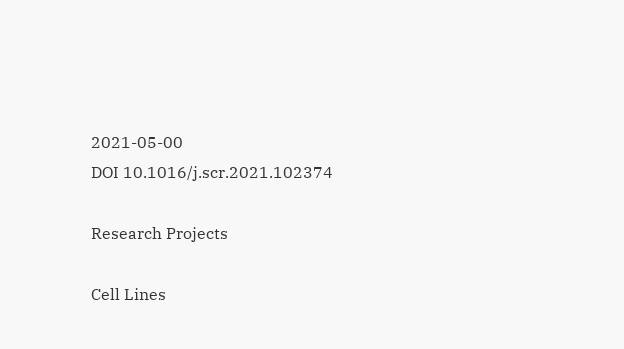2021-05-00
DOI 10.1016/j.scr.2021.102374

Research Projects

Cell Lines